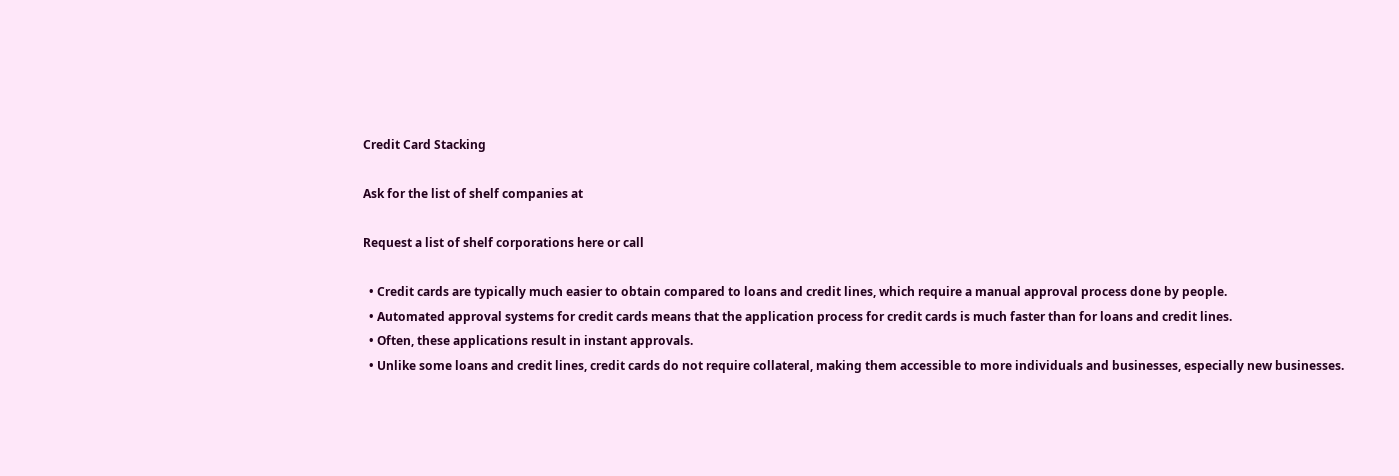Credit Card Stacking

Ask for the list of shelf companies at

Request a list of shelf corporations here or call

  • Credit cards are typically much easier to obtain compared to loans and credit lines, which require a manual approval process done by people.
  • Automated approval systems for credit cards means that the application process for credit cards is much faster than for loans and credit lines.
  • Often, these applications result in instant approvals.
  • Unlike some loans and credit lines, credit cards do not require collateral, making them accessible to more individuals and businesses, especially new businesses.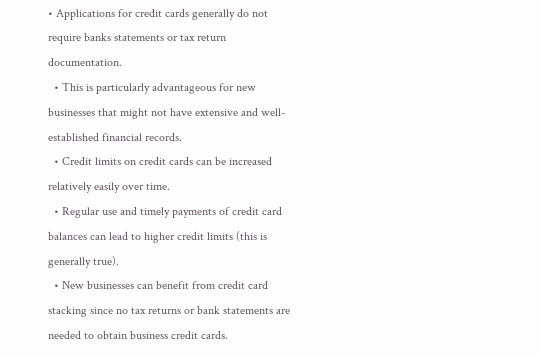• Applications for credit cards generally do not require banks statements or tax return documentation.
  • This is particularly advantageous for new businesses that might not have extensive and well-established financial records.
  • Credit limits on credit cards can be increased relatively easily over time.
  • Regular use and timely payments of credit card balances can lead to higher credit limits (this is generally true).
  • New businesses can benefit from credit card stacking since no tax returns or bank statements are needed to obtain business credit cards.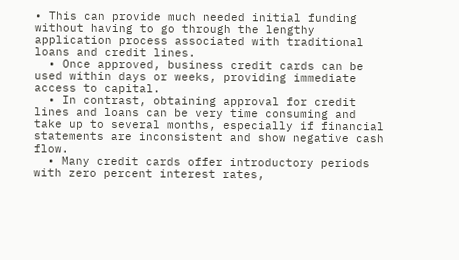• This can provide much needed initial funding without having to go through the lengthy application process associated with traditional loans and credit lines.
  • Once approved, business credit cards can be used within days or weeks, providing immediate access to capital.
  • In contrast, obtaining approval for credit lines and loans can be very time consuming and take up to several months, especially if financial statements are inconsistent and show negative cash flow.
  • Many credit cards offer introductory periods with zero percent interest rates,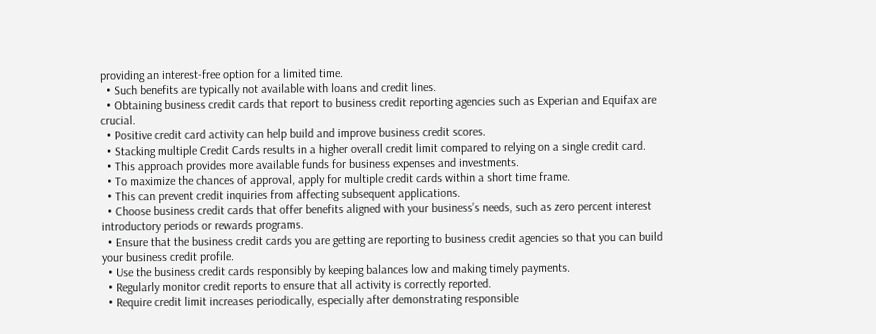providing an interest-free option for a limited time.
  • Such benefits are typically not available with loans and credit lines.
  • Obtaining business credit cards that report to business credit reporting agencies such as Experian and Equifax are crucial.
  • Positive credit card activity can help build and improve business credit scores.
  • Stacking multiple Credit Cards results in a higher overall credit limit compared to relying on a single credit card.
  • This approach provides more available funds for business expenses and investments.
  • To maximize the chances of approval, apply for multiple credit cards within a short time frame.
  • This can prevent credit inquiries from affecting subsequent applications.
  • Choose business credit cards that offer benefits aligned with your business’s needs, such as zero percent interest introductory periods or rewards programs.
  • Ensure that the business credit cards you are getting are reporting to business credit agencies so that you can build your business credit profile.
  • Use the business credit cards responsibly by keeping balances low and making timely payments.
  • Regularly monitor credit reports to ensure that all activity is correctly reported.
  • Require credit limit increases periodically, especially after demonstrating responsible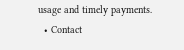usage and timely payments.
  • Contact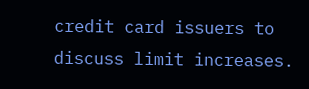credit card issuers to discuss limit increases.